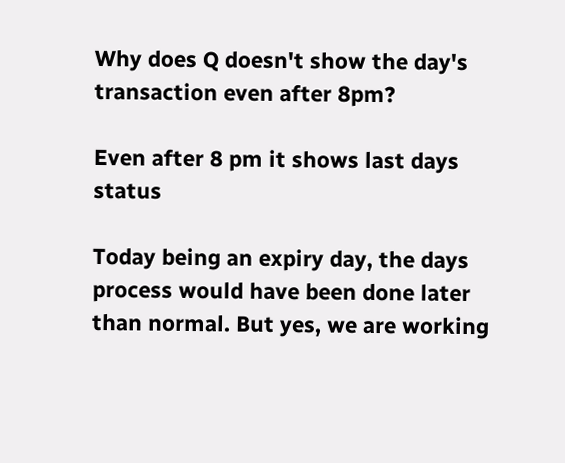Why does Q doesn't show the day's transaction even after 8pm?

Even after 8 pm it shows last days status

Today being an expiry day, the days process would have been done later than normal. But yes, we are working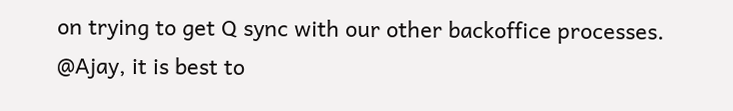on trying to get Q sync with our other backoffice processes. @Ajay, it is best to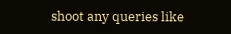shoot any queries like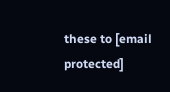these to [email protected]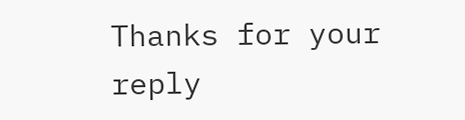Thanks for your reply